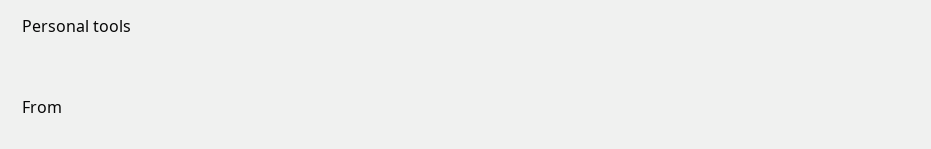Personal tools


From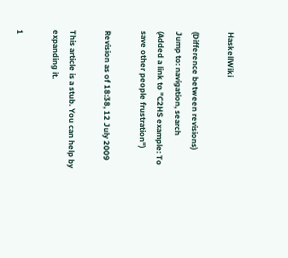HaskellWiki

(Difference between revisions)
Jump to: navigation, search
(Added a link to "C2HS example: To save other people frustration")

Revision as of 18:38, 12 July 2009

This article is a stub. You can help by expanding it.

1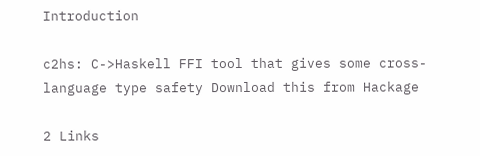Introduction

c2hs: C->Haskell FFI tool that gives some cross-language type safety Download this from Hackage

2 Links